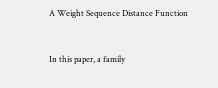A Weight Sequence Distance Function


In this paper, a family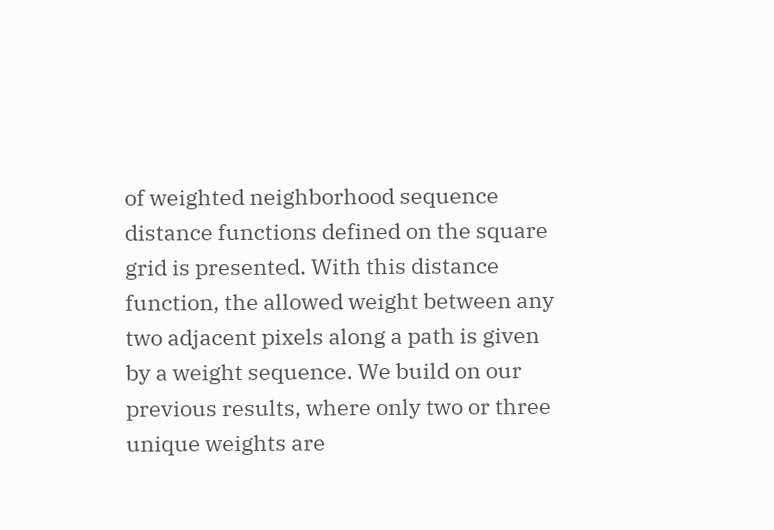of weighted neighborhood sequence distance functions defined on the square grid is presented. With this distance function, the allowed weight between any two adjacent pixels along a path is given by a weight sequence. We build on our previous results, where only two or three unique weights are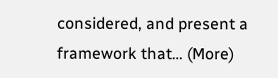considered, and present a framework that… (More)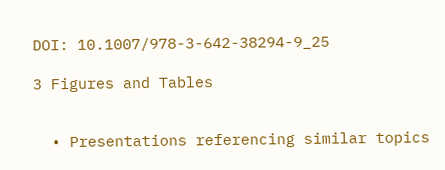DOI: 10.1007/978-3-642-38294-9_25

3 Figures and Tables


  • Presentations referencing similar topics